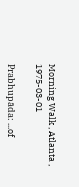Morning Walk , Atlanta , 1975-03-01

Prabhupāda: ...of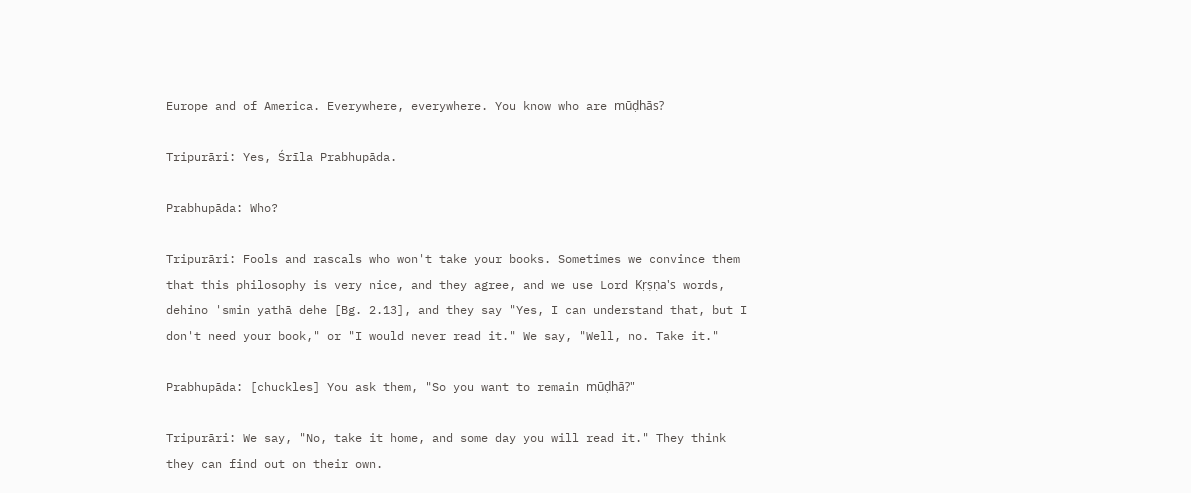Europe and of America. Everywhere, everywhere. You know who are mūḍhās?

Tripurāri: Yes, Śrīla Prabhupāda.

Prabhupāda: Who?

Tripurāri: Fools and rascals who won't take your books. Sometimes we convince them that this philosophy is very nice, and they agree, and we use Lord Kṛṣṇa's words, dehino 'smin yathā dehe [Bg. 2.13], and they say "Yes, I can understand that, but I don't need your book," or "I would never read it." We say, "Well, no. Take it."

Prabhupāda: [chuckles] You ask them, "So you want to remain mūḍhā?"

Tripurāri: We say, "No, take it home, and some day you will read it." They think they can find out on their own.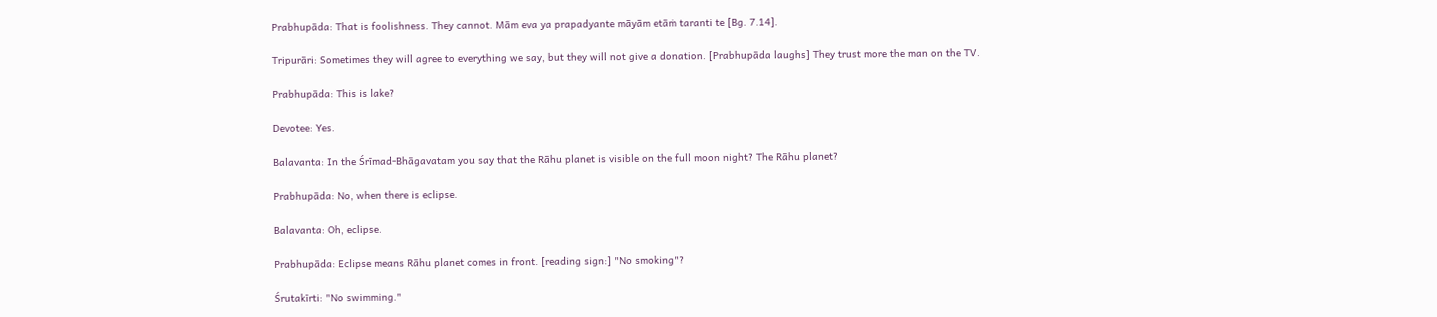Prabhupāda: That is foolishness. They cannot. Mām eva ya prapadyante māyām etāṁ taranti te [Bg. 7.14].

Tripurāri: Sometimes they will agree to everything we say, but they will not give a donation. [Prabhupāda laughs] They trust more the man on the TV.

Prabhupāda: This is lake?

Devotee: Yes.

Balavanta: In the Śrīmad-Bhāgavatam you say that the Rāhu planet is visible on the full moon night? The Rāhu planet?

Prabhupāda: No, when there is eclipse.

Balavanta: Oh, eclipse.

Prabhupāda: Eclipse means Rāhu planet comes in front. [reading sign:] "No smoking"?

Śrutakīrti: "No swimming."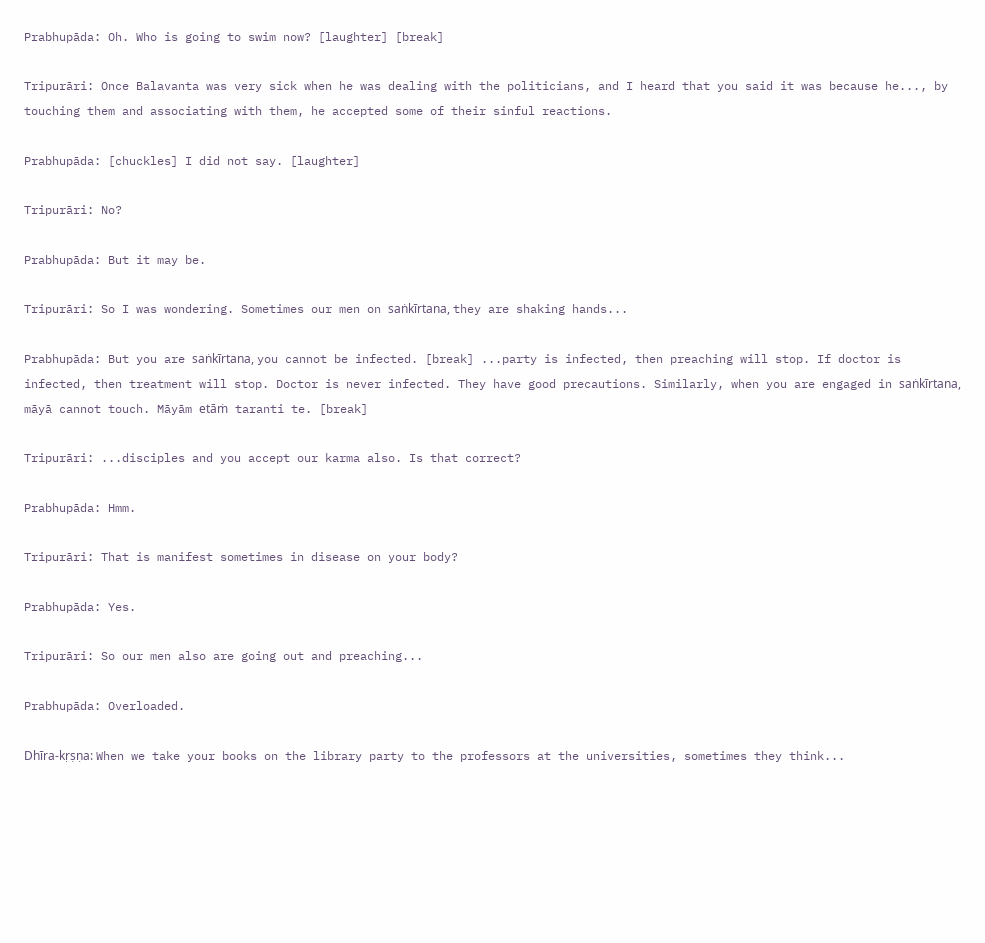Prabhupāda: Oh. Who is going to swim now? [laughter] [break]

Tripurāri: Once Balavanta was very sick when he was dealing with the politicians, and I heard that you said it was because he..., by touching them and associating with them, he accepted some of their sinful reactions.

Prabhupāda: [chuckles] I did not say. [laughter]

Tripurāri: No?

Prabhupāda: But it may be.

Tripurāri: So I was wondering. Sometimes our men on saṅkīrtana, they are shaking hands...

Prabhupāda: But you are saṅkīrtana, you cannot be infected. [break] ...party is infected, then preaching will stop. If doctor is infected, then treatment will stop. Doctor is never infected. They have good precautions. Similarly, when you are engaged in saṅkīrtana, māyā cannot touch. Māyām etāṁ taranti te. [break]

Tripurāri: ...disciples and you accept our karma also. Is that correct?

Prabhupāda: Hmm.

Tripurāri: That is manifest sometimes in disease on your body?

Prabhupāda: Yes.

Tripurāri: So our men also are going out and preaching...

Prabhupāda: Overloaded.

Dhīra-kṛṣṇa: When we take your books on the library party to the professors at the universities, sometimes they think...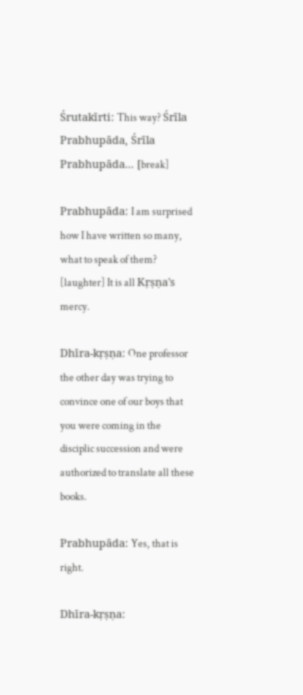Śrutakīrti: This way? Śrīla Prabhupāda, Śrīla Prabhupāda... [break]

Prabhupāda: I am surprised how I have written so many, what to speak of them? [laughter] It is all Kṛṣṇa's mercy.

Dhīra-kṛṣṇa: One professor the other day was trying to convince one of our boys that you were coming in the disciplic succession and were authorized to translate all these books.

Prabhupāda: Yes, that is right.

Dhīra-kṛṣṇa: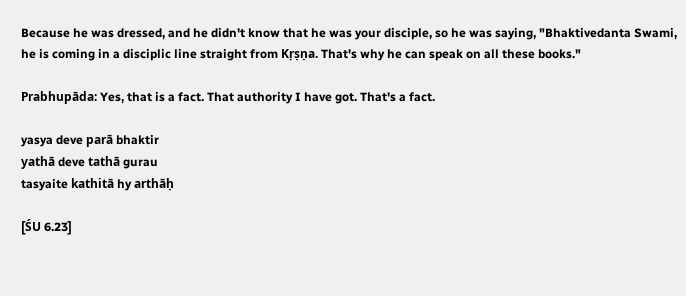Because he was dressed, and he didn't know that he was your disciple, so he was saying, "Bhaktivedanta Swami, he is coming in a disciplic line straight from Kṛṣṇa. That's why he can speak on all these books."

Prabhupāda: Yes, that is a fact. That authority I have got. That's a fact.

yasya deve parā bhaktir
yathā deve tathā gurau
tasyaite kathitā hy arthāḥ

[ŚU 6.23]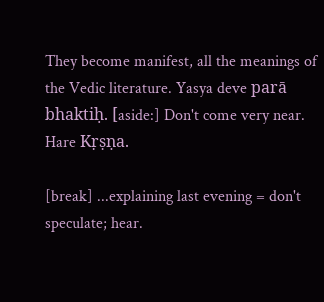They become manifest, all the meanings of the Vedic literature. Yasya deve parā bhaktiḥ. [aside:] Don't come very near. Hare Kṛṣṇa.

[break] ...explaining last evening = don't speculate; hear.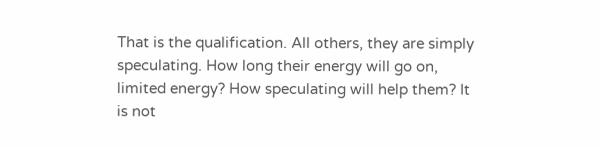That is the qualification. All others, they are simply speculating. How long their energy will go on, limited energy? How speculating will help them? It is not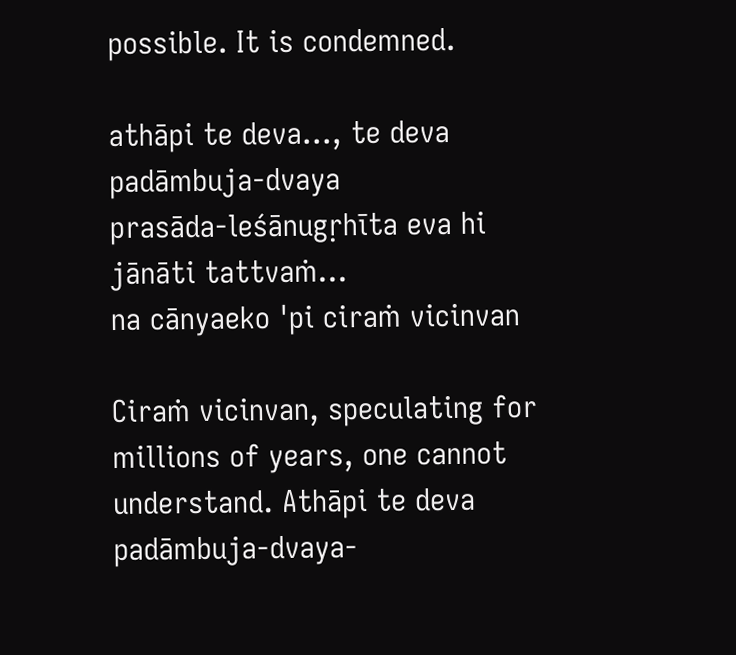possible. It is condemned.

athāpi te deva..., te deva padāmbuja-dvaya
prasāda-leśānugṛhīta eva hi
jānāti tattvaṁ...
na cānyaeko 'pi ciraṁ vicinvan

Ciraṁ vicinvan, speculating for millions of years, one cannot understand. Athāpi te deva padāmbuja-dvaya-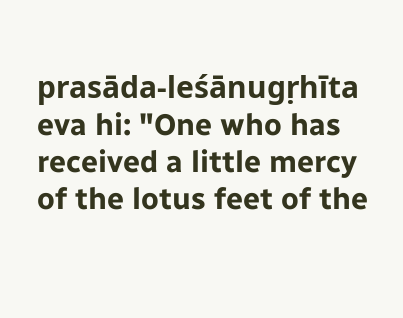prasāda-leśānugṛhīta eva hi: "One who has received a little mercy of the lotus feet of the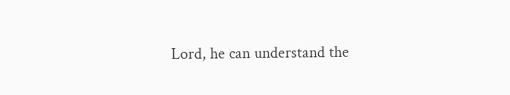Lord, he can understand the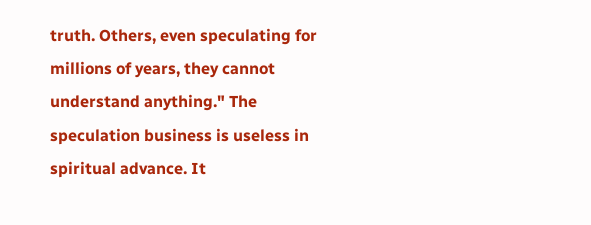truth. Others, even speculating for millions of years, they cannot understand anything." The speculation business is useless in spiritual advance. It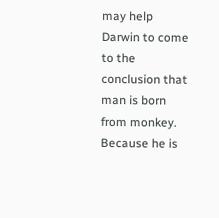may help Darwin to come to the conclusion that man is born from monkey. Because he is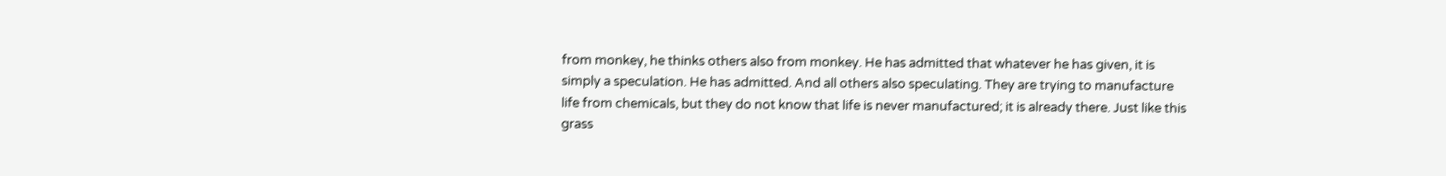from monkey, he thinks others also from monkey. He has admitted that whatever he has given, it is simply a speculation. He has admitted. And all others also speculating. They are trying to manufacture life from chemicals, but they do not know that life is never manufactured; it is already there. Just like this grass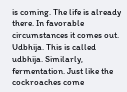is coming. The life is already there. In favorable circumstances it comes out. Udbhija. This is called udbhija. Similarly, fermentation. Just like the cockroaches come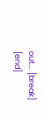out... [break] [end]